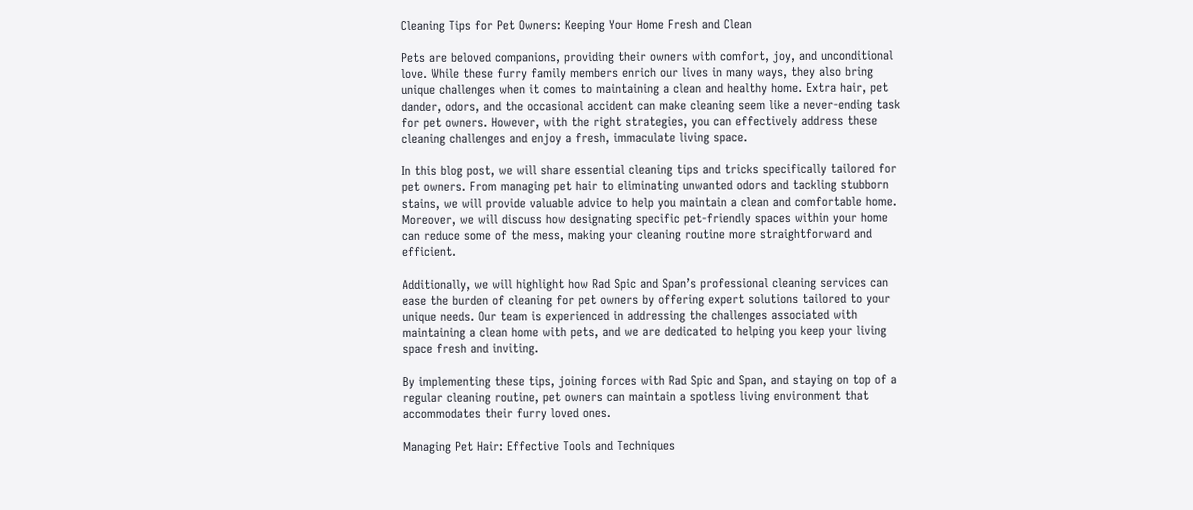Cleaning Tips for Pet Owners: Keeping Your Home Fresh and Clean

Pets are beloved companions, providing their owners with comfort, joy, and unconditional love. While these furry family members enrich our lives in many ways, they also bring unique challenges when it comes to maintaining a clean and healthy home. Extra hair, pet dander, odors, and the occasional accident can make cleaning seem like a never-ending task for pet owners. However, with the right strategies, you can effectively address these cleaning challenges and enjoy a fresh, immaculate living space.

In this blog post, we will share essential cleaning tips and tricks specifically tailored for pet owners. From managing pet hair to eliminating unwanted odors and tackling stubborn stains, we will provide valuable advice to help you maintain a clean and comfortable home. Moreover, we will discuss how designating specific pet-friendly spaces within your home can reduce some of the mess, making your cleaning routine more straightforward and efficient.

Additionally, we will highlight how Rad Spic and Span’s professional cleaning services can ease the burden of cleaning for pet owners by offering expert solutions tailored to your unique needs. Our team is experienced in addressing the challenges associated with maintaining a clean home with pets, and we are dedicated to helping you keep your living space fresh and inviting.

By implementing these tips, joining forces with Rad Spic and Span, and staying on top of a regular cleaning routine, pet owners can maintain a spotless living environment that accommodates their furry loved ones.

Managing Pet Hair: Effective Tools and Techniques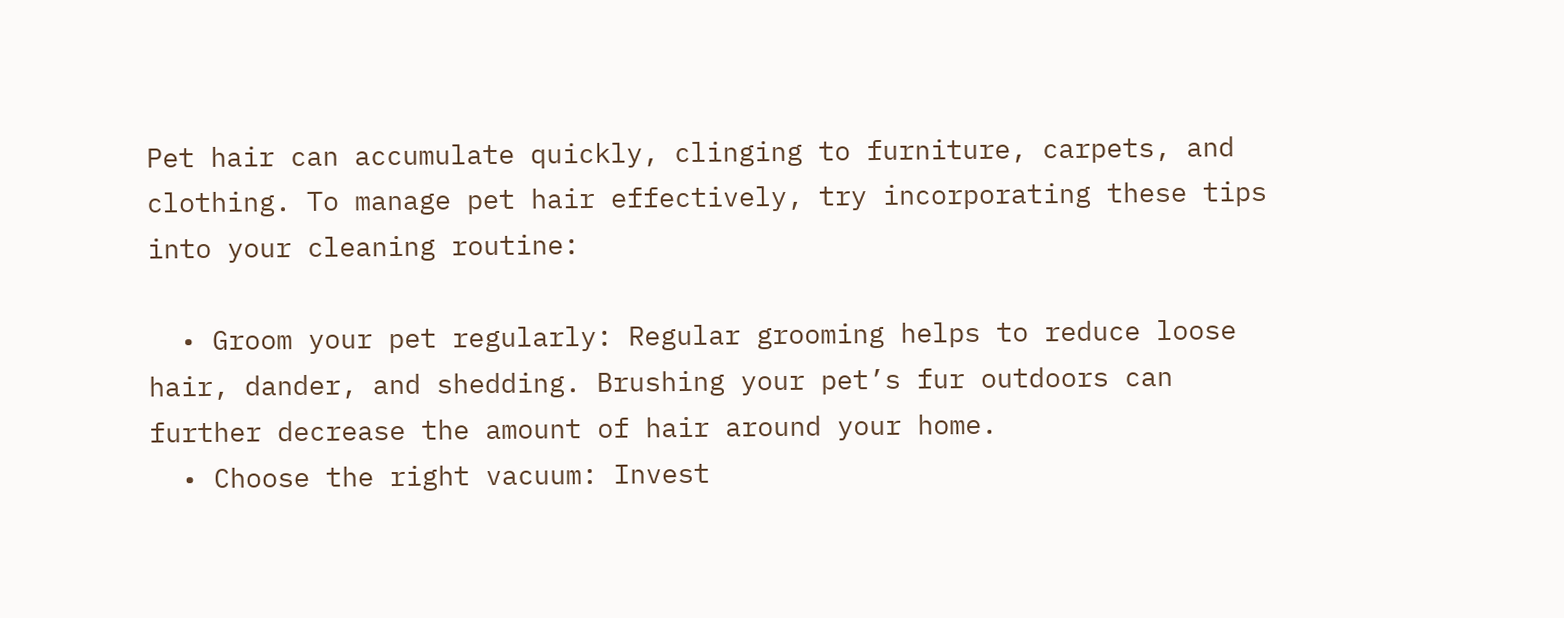Pet hair can accumulate quickly, clinging to furniture, carpets, and clothing. To manage pet hair effectively, try incorporating these tips into your cleaning routine:

  • Groom your pet regularly: Regular grooming helps to reduce loose hair, dander, and shedding. Brushing your pet’s fur outdoors can further decrease the amount of hair around your home.
  • Choose the right vacuum: Invest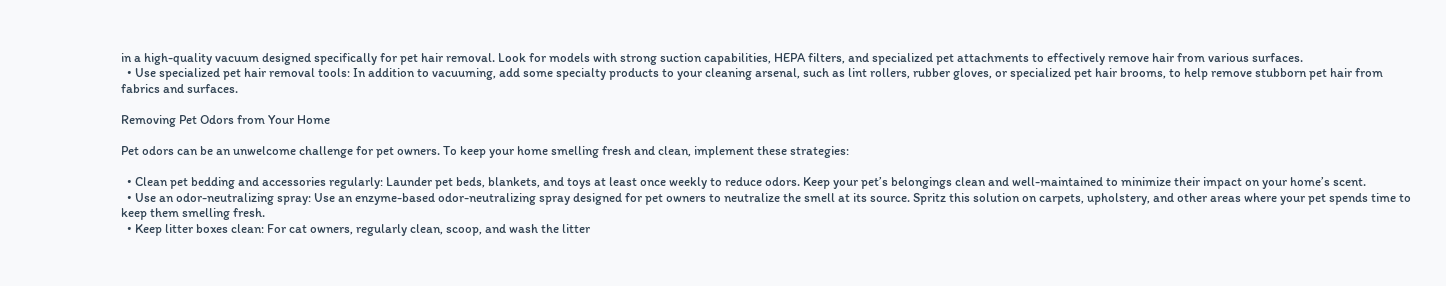in a high-quality vacuum designed specifically for pet hair removal. Look for models with strong suction capabilities, HEPA filters, and specialized pet attachments to effectively remove hair from various surfaces.
  • Use specialized pet hair removal tools: In addition to vacuuming, add some specialty products to your cleaning arsenal, such as lint rollers, rubber gloves, or specialized pet hair brooms, to help remove stubborn pet hair from fabrics and surfaces.

Removing Pet Odors from Your Home

Pet odors can be an unwelcome challenge for pet owners. To keep your home smelling fresh and clean, implement these strategies:

  • Clean pet bedding and accessories regularly: Launder pet beds, blankets, and toys at least once weekly to reduce odors. Keep your pet’s belongings clean and well-maintained to minimize their impact on your home’s scent.
  • Use an odor-neutralizing spray: Use an enzyme-based odor-neutralizing spray designed for pet owners to neutralize the smell at its source. Spritz this solution on carpets, upholstery, and other areas where your pet spends time to keep them smelling fresh.
  • Keep litter boxes clean: For cat owners, regularly clean, scoop, and wash the litter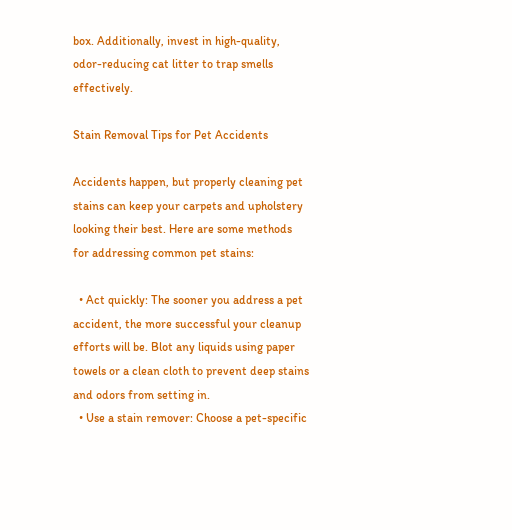box. Additionally, invest in high-quality, odor-reducing cat litter to trap smells effectively.

Stain Removal Tips for Pet Accidents

Accidents happen, but properly cleaning pet stains can keep your carpets and upholstery looking their best. Here are some methods for addressing common pet stains:

  • Act quickly: The sooner you address a pet accident, the more successful your cleanup efforts will be. Blot any liquids using paper towels or a clean cloth to prevent deep stains and odors from setting in.
  • Use a stain remover: Choose a pet-specific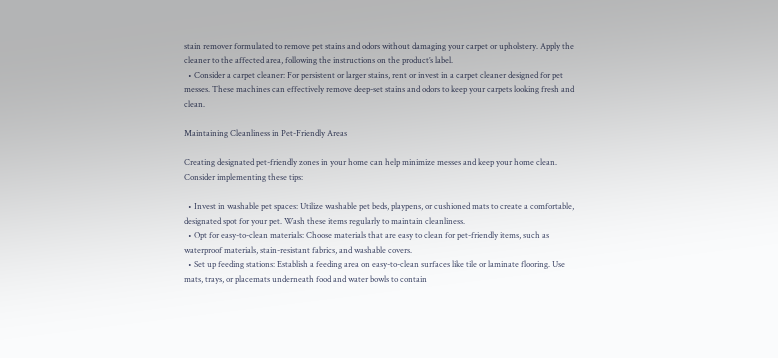stain remover formulated to remove pet stains and odors without damaging your carpet or upholstery. Apply the cleaner to the affected area, following the instructions on the product’s label.
  • Consider a carpet cleaner: For persistent or larger stains, rent or invest in a carpet cleaner designed for pet messes. These machines can effectively remove deep-set stains and odors to keep your carpets looking fresh and clean.

Maintaining Cleanliness in Pet-Friendly Areas

Creating designated pet-friendly zones in your home can help minimize messes and keep your home clean. Consider implementing these tips:

  • Invest in washable pet spaces: Utilize washable pet beds, playpens, or cushioned mats to create a comfortable, designated spot for your pet. Wash these items regularly to maintain cleanliness.
  • Opt for easy-to-clean materials: Choose materials that are easy to clean for pet-friendly items, such as waterproof materials, stain-resistant fabrics, and washable covers.
  • Set up feeding stations: Establish a feeding area on easy-to-clean surfaces like tile or laminate flooring. Use mats, trays, or placemats underneath food and water bowls to contain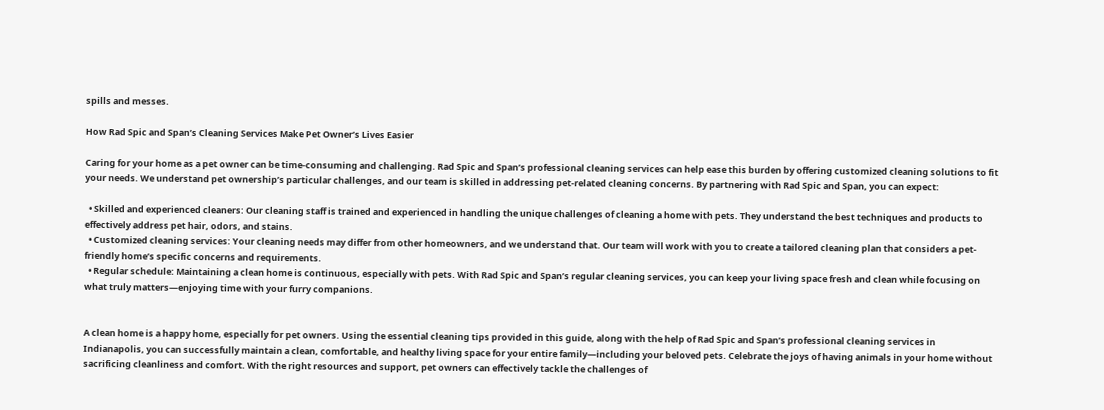spills and messes.

How Rad Spic and Span’s Cleaning Services Make Pet Owner’s Lives Easier

Caring for your home as a pet owner can be time-consuming and challenging. Rad Spic and Span’s professional cleaning services can help ease this burden by offering customized cleaning solutions to fit your needs. We understand pet ownership’s particular challenges, and our team is skilled in addressing pet-related cleaning concerns. By partnering with Rad Spic and Span, you can expect:

  • Skilled and experienced cleaners: Our cleaning staff is trained and experienced in handling the unique challenges of cleaning a home with pets. They understand the best techniques and products to effectively address pet hair, odors, and stains.
  • Customized cleaning services: Your cleaning needs may differ from other homeowners, and we understand that. Our team will work with you to create a tailored cleaning plan that considers a pet-friendly home’s specific concerns and requirements.
  • Regular schedule: Maintaining a clean home is continuous, especially with pets. With Rad Spic and Span’s regular cleaning services, you can keep your living space fresh and clean while focusing on what truly matters—enjoying time with your furry companions.


A clean home is a happy home, especially for pet owners. Using the essential cleaning tips provided in this guide, along with the help of Rad Spic and Span’s professional cleaning services in Indianapolis, you can successfully maintain a clean, comfortable, and healthy living space for your entire family—including your beloved pets. Celebrate the joys of having animals in your home without sacrificing cleanliness and comfort. With the right resources and support, pet owners can effectively tackle the challenges of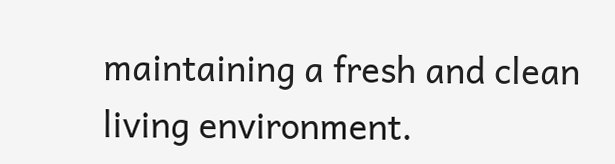maintaining a fresh and clean living environment.